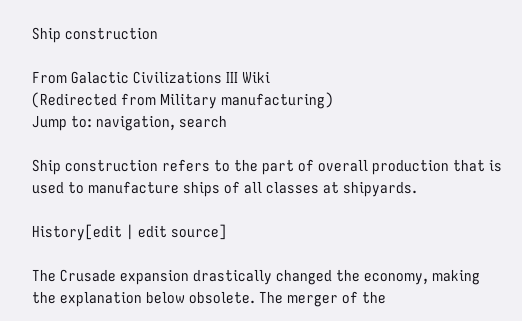Ship construction

From Galactic Civilizations III Wiki
(Redirected from Military manufacturing)
Jump to: navigation, search

Ship construction refers to the part of overall production that is used to manufacture ships of all classes at shipyards.

History[edit | edit source]

The Crusade expansion drastically changed the economy, making the explanation below obsolete. The merger of the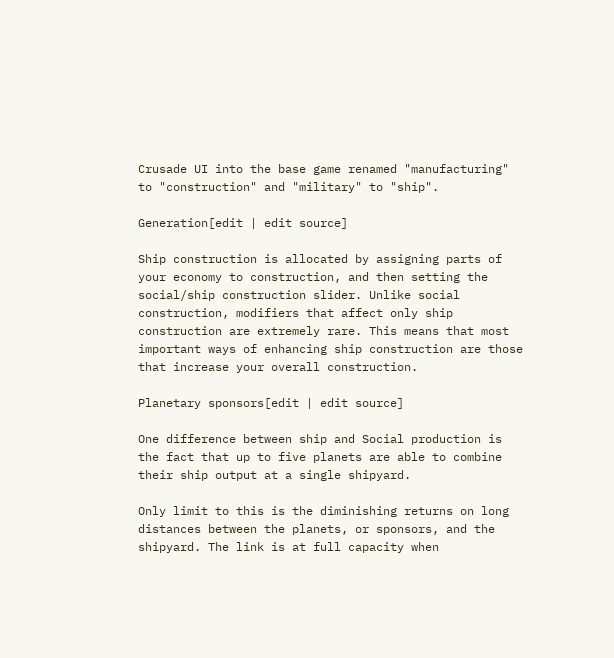Crusade UI into the base game renamed "manufacturing" to "construction" and "military" to "ship".

Generation[edit | edit source]

Ship construction is allocated by assigning parts of your economy to construction, and then setting the social/ship construction slider. Unlike social construction, modifiers that affect only ship construction are extremely rare. This means that most important ways of enhancing ship construction are those that increase your overall construction.

Planetary sponsors[edit | edit source]

One difference between ship and Social production is the fact that up to five planets are able to combine their ship output at a single shipyard.

Only limit to this is the diminishing returns on long distances between the planets, or sponsors, and the shipyard. The link is at full capacity when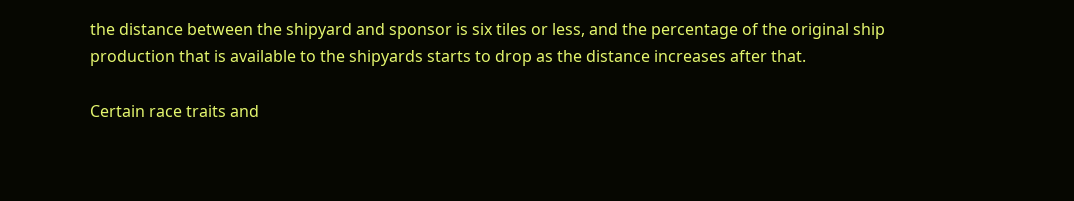the distance between the shipyard and sponsor is six tiles or less, and the percentage of the original ship production that is available to the shipyards starts to drop as the distance increases after that.

Certain race traits and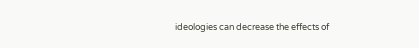ideologies can decrease the effects of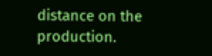distance on the production.